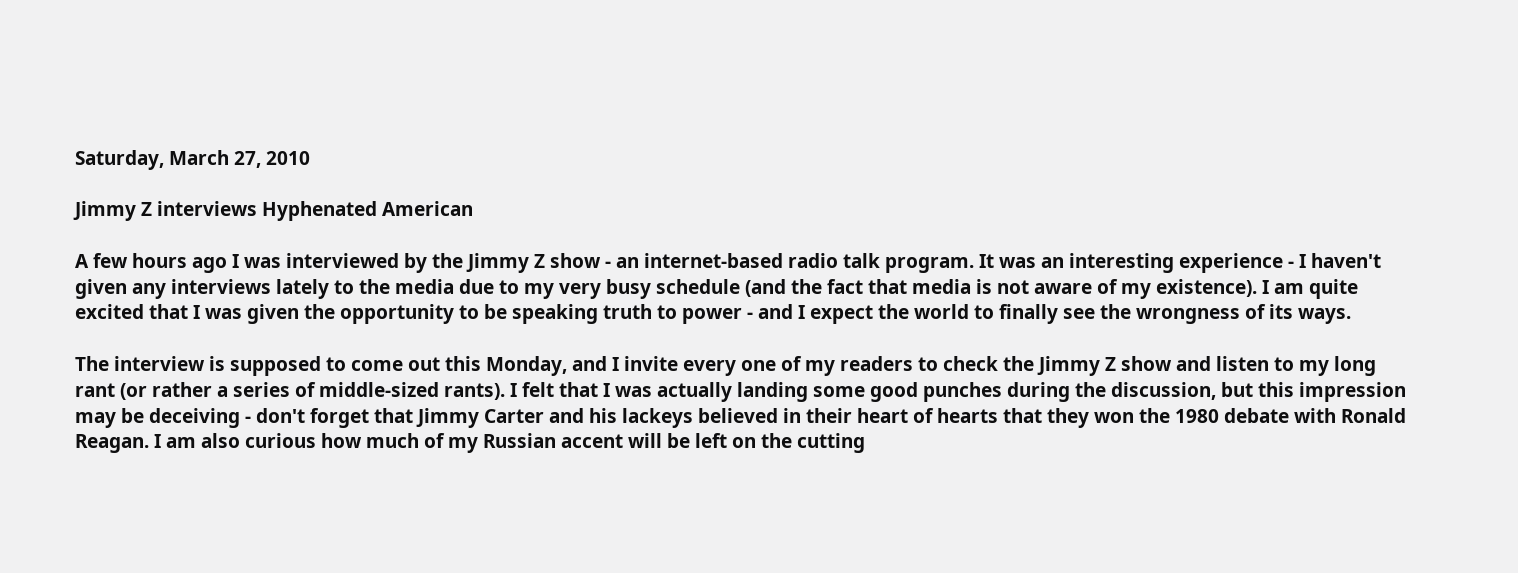Saturday, March 27, 2010

Jimmy Z interviews Hyphenated American

A few hours ago I was interviewed by the Jimmy Z show - an internet-based radio talk program. It was an interesting experience - I haven't given any interviews lately to the media due to my very busy schedule (and the fact that media is not aware of my existence). I am quite excited that I was given the opportunity to be speaking truth to power - and I expect the world to finally see the wrongness of its ways.

The interview is supposed to come out this Monday, and I invite every one of my readers to check the Jimmy Z show and listen to my long rant (or rather a series of middle-sized rants). I felt that I was actually landing some good punches during the discussion, but this impression may be deceiving - don't forget that Jimmy Carter and his lackeys believed in their heart of hearts that they won the 1980 debate with Ronald Reagan. I am also curious how much of my Russian accent will be left on the cutting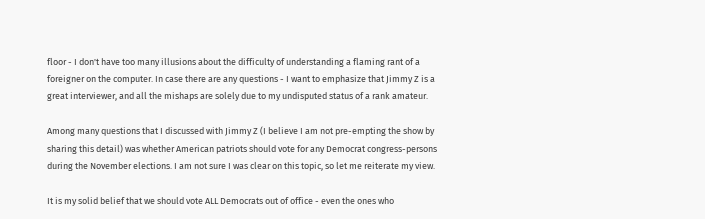floor - I don't have too many illusions about the difficulty of understanding a flaming rant of a foreigner on the computer. In case there are any questions - I want to emphasize that Jimmy Z is a great interviewer, and all the mishaps are solely due to my undisputed status of a rank amateur.

Among many questions that I discussed with Jimmy Z (I believe I am not pre-empting the show by sharing this detail) was whether American patriots should vote for any Democrat congress-persons during the November elections. I am not sure I was clear on this topic, so let me reiterate my view.

It is my solid belief that we should vote ALL Democrats out of office - even the ones who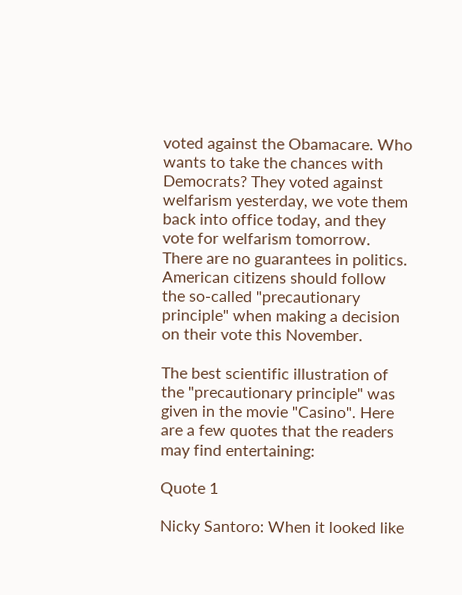voted against the Obamacare. Who wants to take the chances with Democrats? They voted against welfarism yesterday, we vote them back into office today, and they vote for welfarism tomorrow. There are no guarantees in politics. American citizens should follow the so-called "precautionary principle" when making a decision on their vote this November.

The best scientific illustration of the "precautionary principle" was given in the movie "Casino". Here are a few quotes that the readers may find entertaining:

Quote 1

Nicky Santoro: When it looked like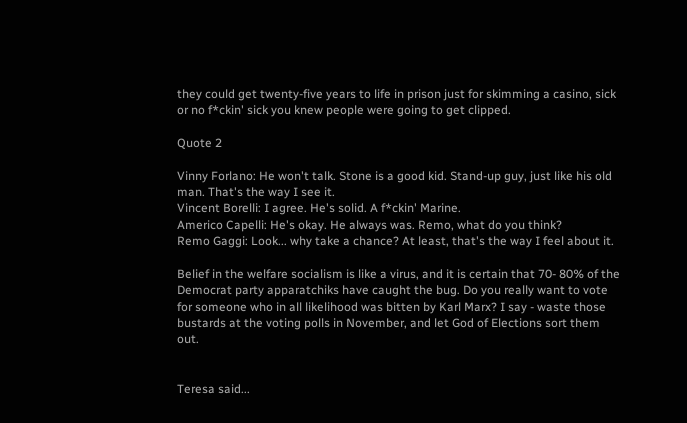they could get twenty-five years to life in prison just for skimming a casino, sick or no f*ckin' sick you knew people were going to get clipped.

Quote 2

Vinny Forlano: He won't talk. Stone is a good kid. Stand-up guy, just like his old man. That's the way I see it.
Vincent Borelli: I agree. He's solid. A f*ckin' Marine.
Americo Capelli: He's okay. He always was. Remo, what do you think?
Remo Gaggi: Look... why take a chance? At least, that's the way I feel about it.

Belief in the welfare socialism is like a virus, and it is certain that 70- 80% of the Democrat party apparatchiks have caught the bug. Do you really want to vote for someone who in all likelihood was bitten by Karl Marx? I say - waste those bustards at the voting polls in November, and let God of Elections sort them out.


Teresa said...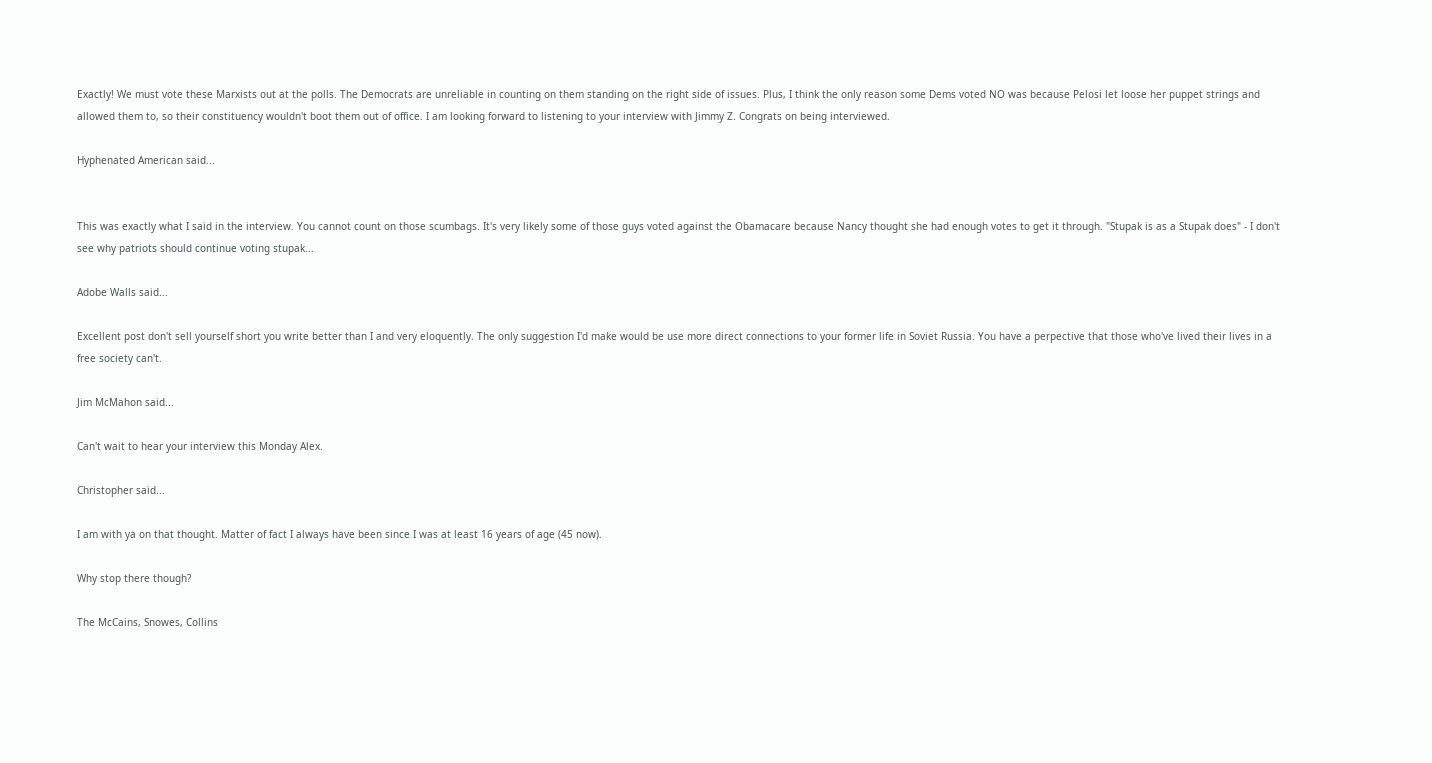Exactly! We must vote these Marxists out at the polls. The Democrats are unreliable in counting on them standing on the right side of issues. Plus, I think the only reason some Dems voted NO was because Pelosi let loose her puppet strings and allowed them to, so their constituency wouldn't boot them out of office. I am looking forward to listening to your interview with Jimmy Z. Congrats on being interviewed.

Hyphenated American said...


This was exactly what I said in the interview. You cannot count on those scumbags. It's very likely some of those guys voted against the Obamacare because Nancy thought she had enough votes to get it through. "Stupak is as a Stupak does" - I don't see why patriots should continue voting stupak...

Adobe Walls said...

Excellent post don't sell yourself short you write better than I and very eloquently. The only suggestion I'd make would be use more direct connections to your former life in Soviet Russia. You have a perpective that those who've lived their lives in a free society can't.

Jim McMahon said...

Can't wait to hear your interview this Monday Alex.

Christopher said...

I am with ya on that thought. Matter of fact I always have been since I was at least 16 years of age (45 now).

Why stop there though?

The McCains, Snowes, Collins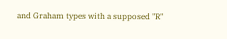and Graham types with a supposed "R"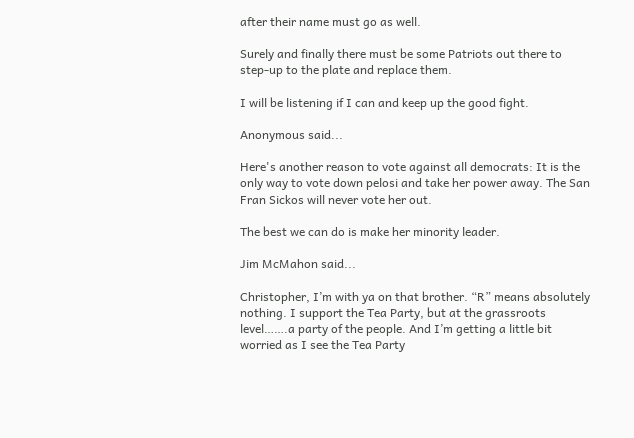after their name must go as well.

Surely and finally there must be some Patriots out there to step-up to the plate and replace them.

I will be listening if I can and keep up the good fight.

Anonymous said...

Here's another reason to vote against all democrats: It is the only way to vote down pelosi and take her power away. The San Fran Sickos will never vote her out.

The best we can do is make her minority leader.

Jim McMahon said...

Christopher, I’m with ya on that brother. “R” means absolutely nothing. I support the Tea Party, but at the grassroots level…….a party of the people. And I’m getting a little bit worried as I see the Tea Party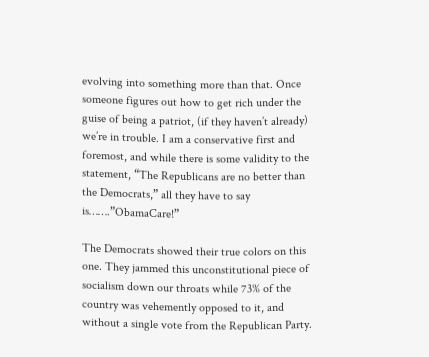evolving into something more than that. Once someone figures out how to get rich under the guise of being a patriot, (if they haven’t already) we’re in trouble. I am a conservative first and foremost, and while there is some validity to the statement, “The Republicans are no better than the Democrats,” all they have to say is…….”ObamaCare!”

The Democrats showed their true colors on this one. They jammed this unconstitutional piece of socialism down our throats while 73% of the country was vehemently opposed to it, and without a single vote from the Republican Party.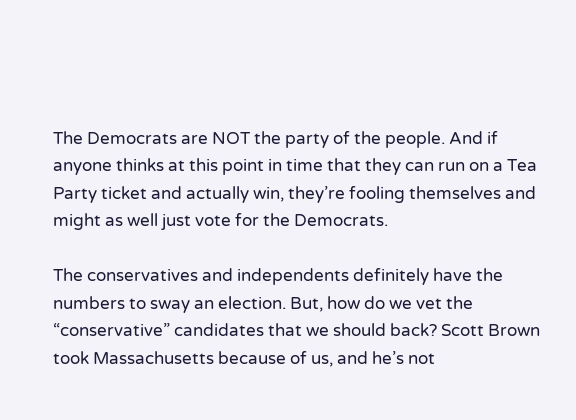The Democrats are NOT the party of the people. And if anyone thinks at this point in time that they can run on a Tea Party ticket and actually win, they’re fooling themselves and might as well just vote for the Democrats.

The conservatives and independents definitely have the numbers to sway an election. But, how do we vet the “conservative” candidates that we should back? Scott Brown took Massachusetts because of us, and he’s not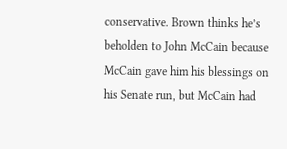conservative. Brown thinks he’s beholden to John McCain because McCain gave him his blessings on his Senate run, but McCain had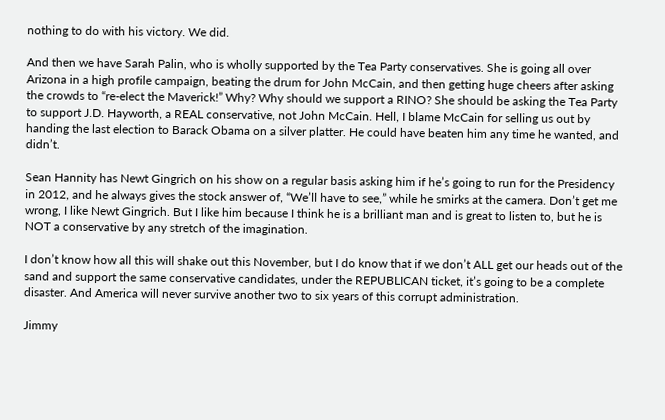nothing to do with his victory. We did.

And then we have Sarah Palin, who is wholly supported by the Tea Party conservatives. She is going all over Arizona in a high profile campaign, beating the drum for John McCain, and then getting huge cheers after asking the crowds to “re-elect the Maverick!” Why? Why should we support a RINO? She should be asking the Tea Party to support J.D. Hayworth, a REAL conservative, not John McCain. Hell, I blame McCain for selling us out by handing the last election to Barack Obama on a silver platter. He could have beaten him any time he wanted, and didn’t.

Sean Hannity has Newt Gingrich on his show on a regular basis asking him if he’s going to run for the Presidency in 2012, and he always gives the stock answer of, “We’ll have to see,” while he smirks at the camera. Don’t get me wrong, I like Newt Gingrich. But I like him because I think he is a brilliant man and is great to listen to, but he is NOT a conservative by any stretch of the imagination.

I don’t know how all this will shake out this November, but I do know that if we don’t ALL get our heads out of the sand and support the same conservative candidates, under the REPUBLICAN ticket, it’s going to be a complete disaster. And America will never survive another two to six years of this corrupt administration.

Jimmy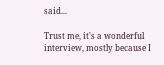said...

Trust me, it's a wonderful interview, mostly because I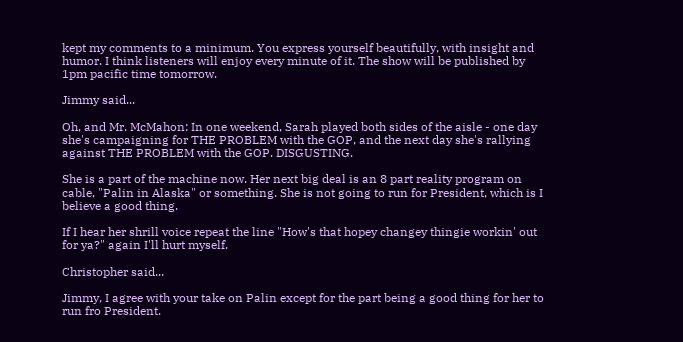kept my comments to a minimum. You express yourself beautifully, with insight and humor. I think listeners will enjoy every minute of it. The show will be published by 1pm pacific time tomorrow.

Jimmy said...

Oh, and Mr. McMahon: In one weekend, Sarah played both sides of the aisle - one day she's campaigning for THE PROBLEM with the GOP, and the next day she's rallying against THE PROBLEM with the GOP. DISGUSTING.

She is a part of the machine now. Her next big deal is an 8 part reality program on cable, "Palin in Alaska" or something. She is not going to run for President, which is I believe a good thing.

If I hear her shrill voice repeat the line "How's that hopey changey thingie workin' out for ya?" again I'll hurt myself.

Christopher said...

Jimmy, I agree with your take on Palin except for the part being a good thing for her to run fro President.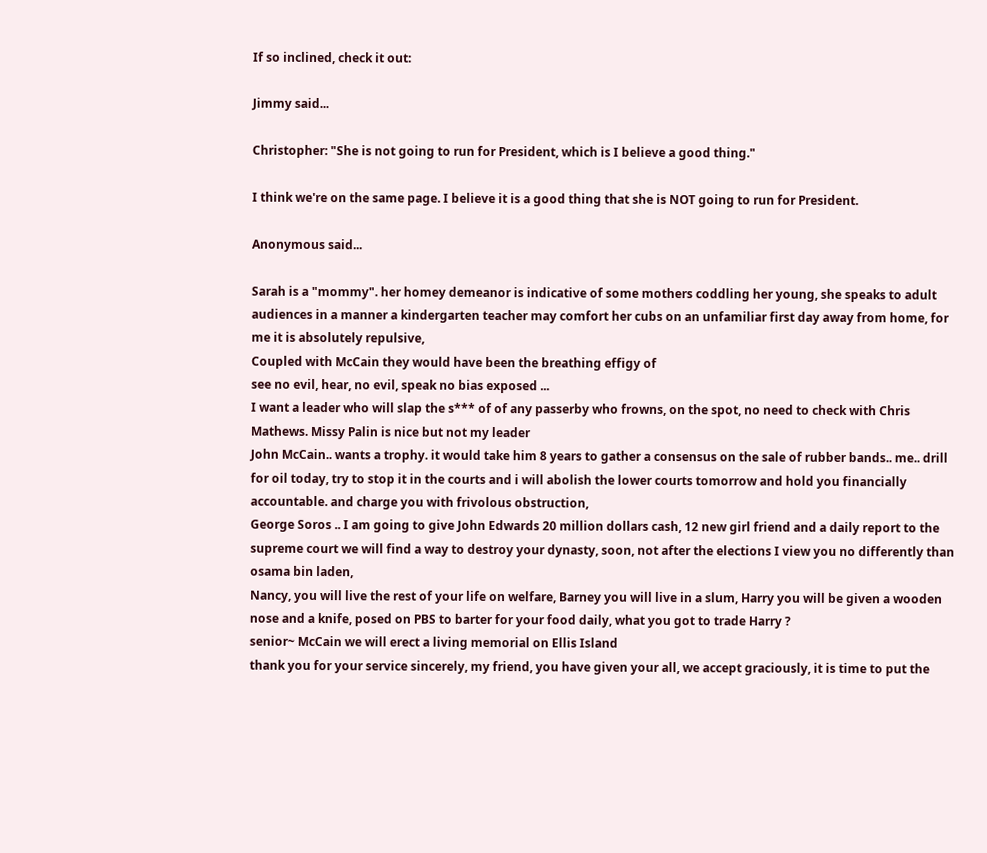If so inclined, check it out:

Jimmy said...

Christopher: "She is not going to run for President, which is I believe a good thing."

I think we're on the same page. I believe it is a good thing that she is NOT going to run for President.

Anonymous said...

Sarah is a "mommy". her homey demeanor is indicative of some mothers coddling her young, she speaks to adult audiences in a manner a kindergarten teacher may comfort her cubs on an unfamiliar first day away from home, for me it is absolutely repulsive,
Coupled with McCain they would have been the breathing effigy of
see no evil, hear, no evil, speak no bias exposed ...
I want a leader who will slap the s*** of of any passerby who frowns, on the spot, no need to check with Chris Mathews. Missy Palin is nice but not my leader
John McCain.. wants a trophy. it would take him 8 years to gather a consensus on the sale of rubber bands.. me.. drill for oil today, try to stop it in the courts and i will abolish the lower courts tomorrow and hold you financially accountable. and charge you with frivolous obstruction,
George Soros .. I am going to give John Edwards 20 million dollars cash, 12 new girl friend and a daily report to the supreme court we will find a way to destroy your dynasty, soon, not after the elections I view you no differently than osama bin laden,
Nancy, you will live the rest of your life on welfare, Barney you will live in a slum, Harry you will be given a wooden nose and a knife, posed on PBS to barter for your food daily, what you got to trade Harry ?
senior~ McCain we will erect a living memorial on Ellis Island
thank you for your service sincerely, my friend, you have given your all, we accept graciously, it is time to put the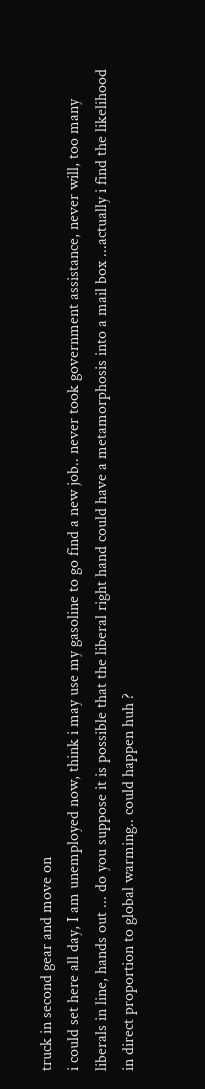truck in second gear and move on
i could set here all day, I am unemployed now, think i may use my gasoline to go find a new job.. never took government assistance, never will, too many liberals in line, hands out ... do you suppose it is possible that the liberal right hand could have a metamorphosis into a mail box ...actually i find the likelihood in direct proportion to global warming.. could happen huh ?